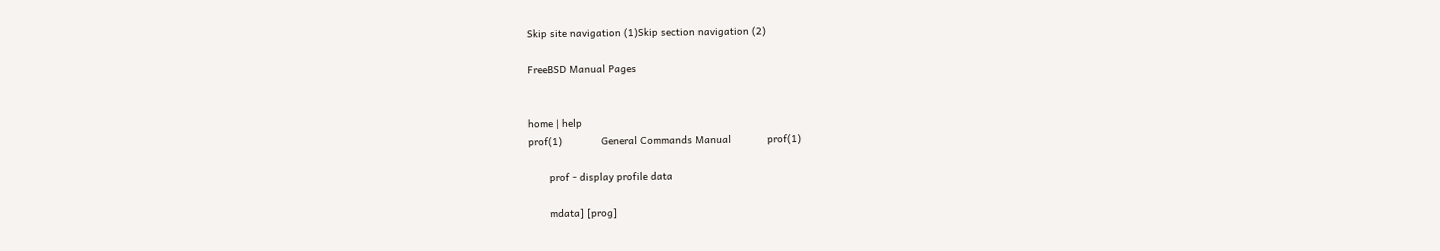Skip site navigation (1)Skip section navigation (2)

FreeBSD Manual Pages


home | help
prof(1)             General Commands Manual            prof(1)

       prof - display profile data

       mdata] [prog]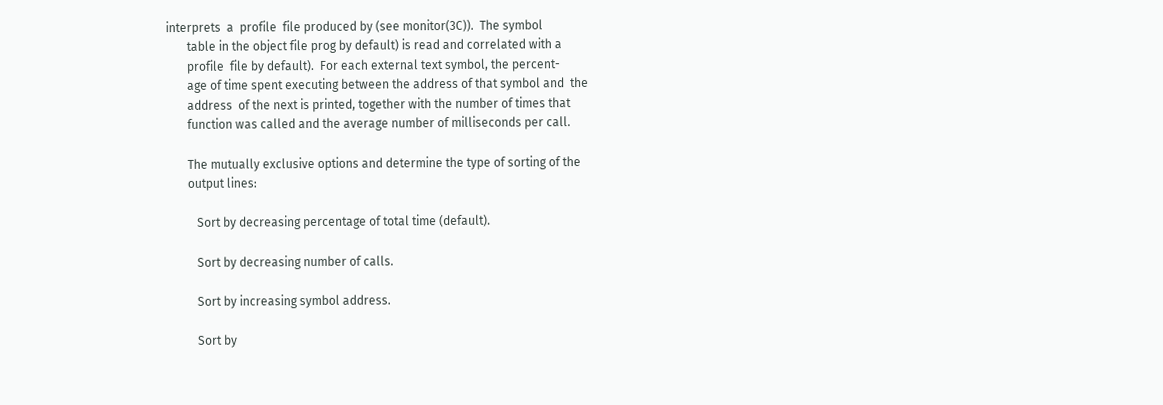interprets  a  profile  file produced by (see monitor(3C)).  The symbol
       table in the object file prog by default) is read and correlated with a
       profile  file by default).  For each external text symbol, the percent-
       age of time spent executing between the address of that symbol and  the
       address  of the next is printed, together with the number of times that
       function was called and the average number of milliseconds per call.

       The mutually exclusive options and determine the type of sorting of the
       output lines:

          Sort by decreasing percentage of total time (default).

          Sort by decreasing number of calls.

          Sort by increasing symbol address.

          Sort by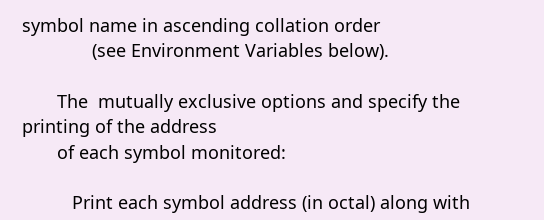symbol name in ascending collation order
              (see Environment Variables below).

       The  mutually exclusive options and specify the printing of the address
       of each symbol monitored:

          Print each symbol address (in octal) along with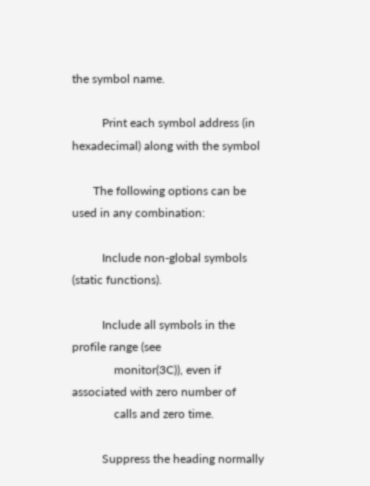the symbol name.

          Print each symbol address (in hexadecimal) along with the symbol

       The following options can be used in any combination:

          Include non-global symbols (static functions).

          Include all symbols in the profile range (see
              monitor(3C)), even if associated with zero number of
              calls and zero time.

          Suppress the heading normally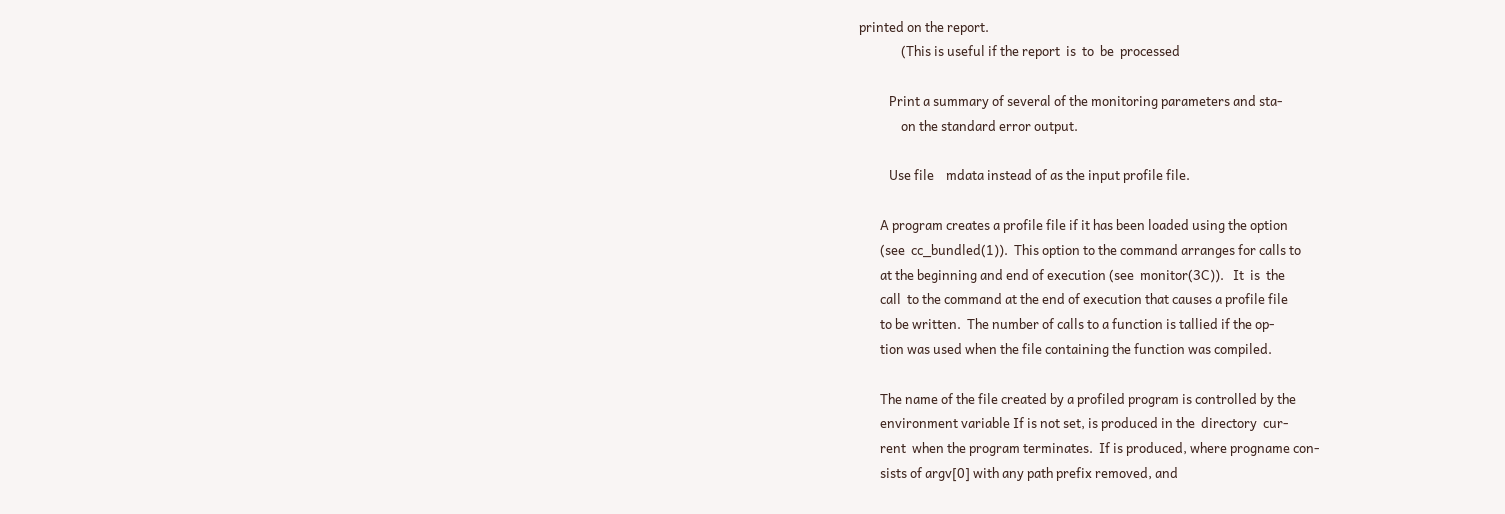printed on the report.
              (This is useful if the report  is  to  be  processed

          Print a summary of several of the monitoring parameters and sta-
              on the standard error output.

          Use file    mdata instead of as the input profile file.

       A program creates a profile file if it has been loaded using the option
       (see  cc_bundled(1)).  This option to the command arranges for calls to
       at the beginning and end of execution (see  monitor(3C)).   It  is  the
       call  to the command at the end of execution that causes a profile file
       to be written.  The number of calls to a function is tallied if the op-
       tion was used when the file containing the function was compiled.

       The name of the file created by a profiled program is controlled by the
       environment variable If is not set, is produced in the  directory  cur-
       rent  when the program terminates.  If is produced, where progname con-
       sists of argv[0] with any path prefix removed, and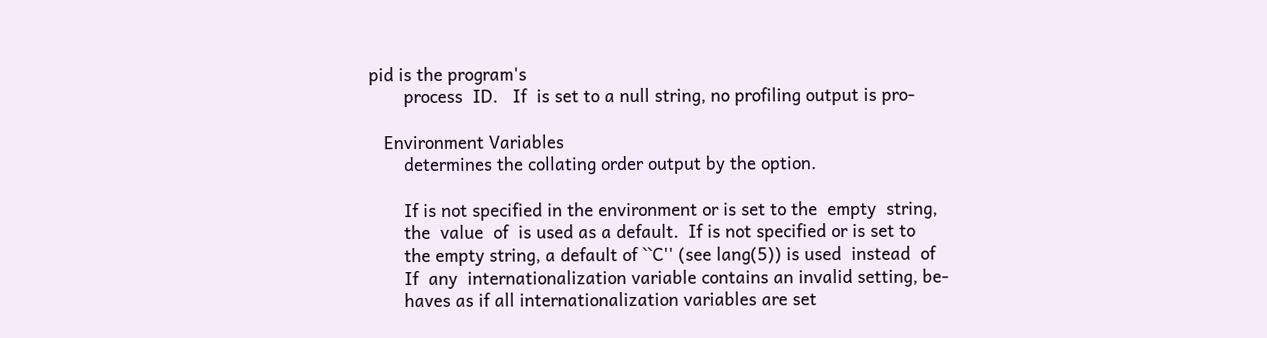pid is the program's
       process  ID.   If  is set to a null string, no profiling output is pro-

   Environment Variables
       determines the collating order output by the option.

       If is not specified in the environment or is set to the  empty  string,
       the  value  of  is used as a default.  If is not specified or is set to
       the empty string, a default of ``C'' (see lang(5)) is used  instead  of
       If  any  internationalization variable contains an invalid setting, be-
       haves as if all internationalization variables are set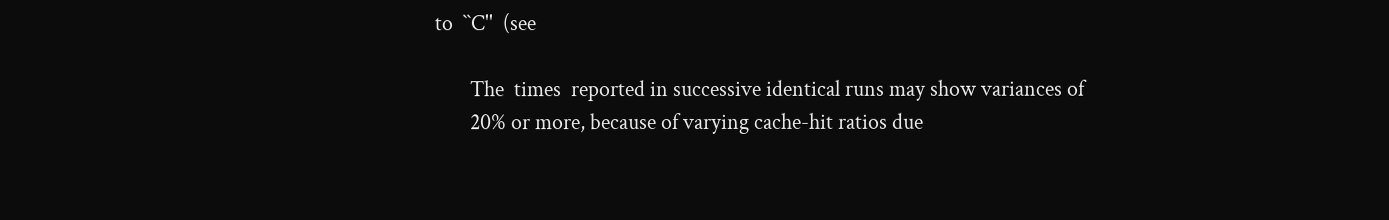to  ``C''  (see

       The  times  reported in successive identical runs may show variances of
       20% or more, because of varying cache-hit ratios due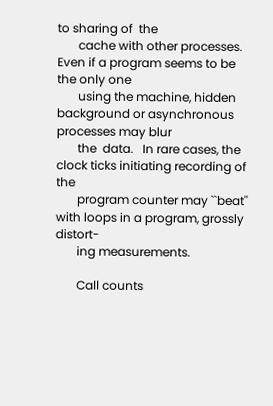to sharing of  the
       cache with other processes.  Even if a program seems to be the only one
       using the machine, hidden background or asynchronous processes may blur
       the  data.   In rare cases, the clock ticks initiating recording of the
       program counter may ``beat'' with loops in a program, grossly  distort-
       ing measurements.

       Call counts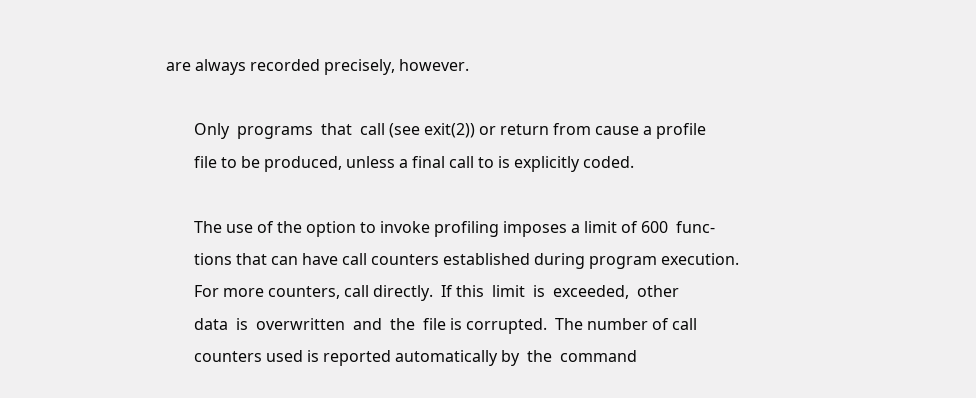are always recorded precisely, however.

       Only  programs  that  call (see exit(2)) or return from cause a profile
       file to be produced, unless a final call to is explicitly coded.

       The use of the option to invoke profiling imposes a limit of 600  func-
       tions that can have call counters established during program execution.
       For more counters, call directly.  If this  limit  is  exceeded,  other
       data  is  overwritten  and  the  file is corrupted.  The number of call
       counters used is reported automatically by  the  command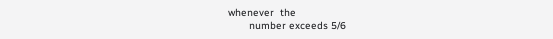whenever  the
       number exceeds 5/6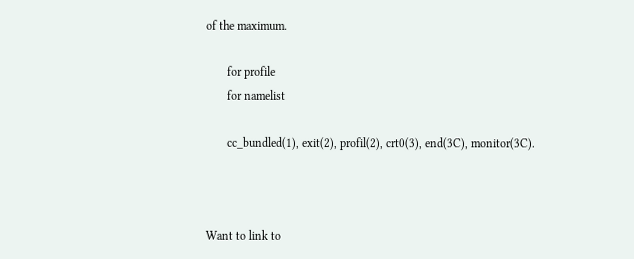of the maximum.

       for profile
       for namelist

       cc_bundled(1), exit(2), profil(2), crt0(3), end(3C), monitor(3C).



Want to link to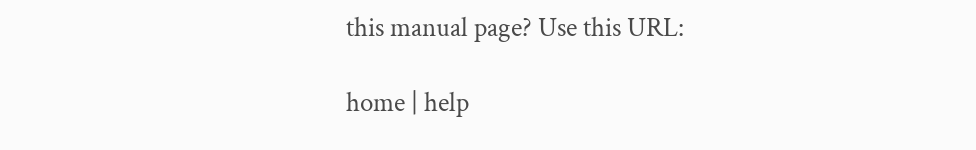this manual page? Use this URL:

home | help